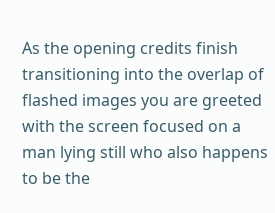As the opening credits finish transitioning into the overlap of flashed images you are greeted with the screen focused on a  man lying still who also happens to be the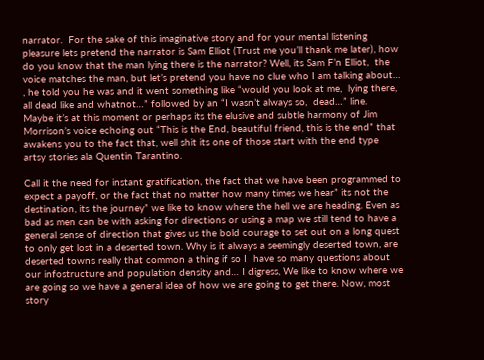narrator.  For the sake of this imaginative story and for your mental listening pleasure lets pretend the narrator is Sam Elliot (Trust me you’ll thank me later), how do you know that the man lying there is the narrator? Well, its Sam F’n Elliot,  the voice matches the man, but let’s pretend you have no clue who I am talking about… , he told you he was and it went something like “would you look at me,  lying there,  all dead like and whatnot…” followed by an “I wasn’t always so,  dead…” line.  Maybe it’s at this moment or perhaps its the elusive and subtle harmony of Jim Morrison’s voice echoing out “This is the End, beautiful friend, this is the end” that awakens you to the fact that, well shit its one of those start with the end type artsy stories ala Quentin Tarantino.

Call it the need for instant gratification, the fact that we have been programmed to expect a payoff, or the fact that no matter how many times we hear” its not the destination, its the journey” we like to know where the hell we are heading. Even as bad as men can be with asking for directions or using a map we still tend to have a general sense of direction that gives us the bold courage to set out on a long quest to only get lost in a deserted town. Why is it always a seemingly deserted town, are deserted towns really that common a thing if so I  have so many questions about our infostructure and population density and… I digress, We like to know where we are going so we have a general idea of how we are going to get there. Now, most story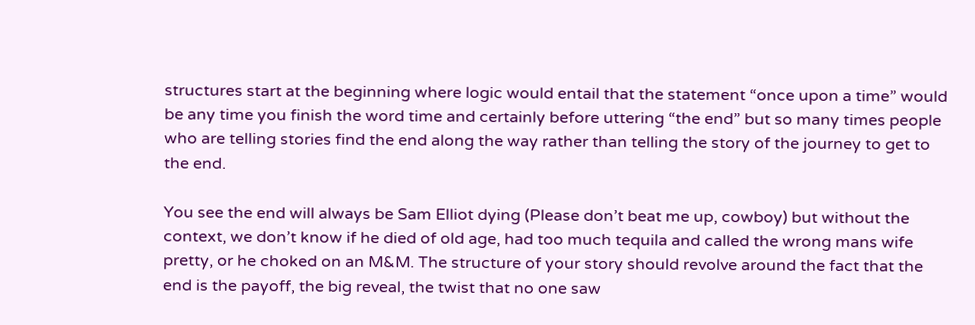structures start at the beginning where logic would entail that the statement “once upon a time” would be any time you finish the word time and certainly before uttering “the end” but so many times people who are telling stories find the end along the way rather than telling the story of the journey to get to the end.

You see the end will always be Sam Elliot dying (Please don’t beat me up, cowboy) but without the context, we don’t know if he died of old age, had too much tequila and called the wrong mans wife pretty, or he choked on an M&M. The structure of your story should revolve around the fact that the end is the payoff, the big reveal, the twist that no one saw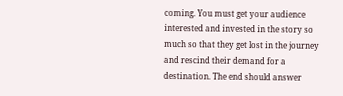coming. You must get your audience interested and invested in the story so much so that they get lost in the journey and rescind their demand for a destination. The end should answer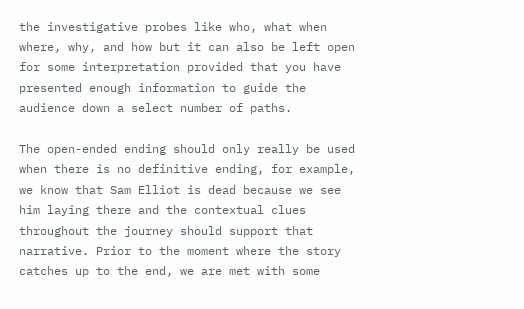the investigative probes like who, what when where, why, and how but it can also be left open for some interpretation provided that you have presented enough information to guide the audience down a select number of paths.

The open-ended ending should only really be used when there is no definitive ending, for example, we know that Sam Elliot is dead because we see him laying there and the contextual clues throughout the journey should support that narrative. Prior to the moment where the story catches up to the end, we are met with some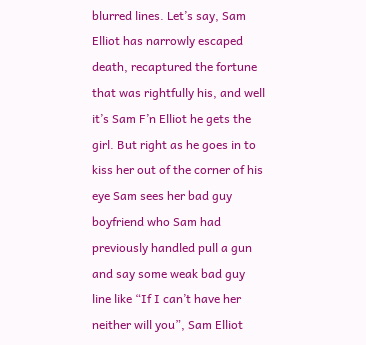blurred lines. Let’s say, Sam Elliot has narrowly escaped death, recaptured the fortune that was rightfully his, and well it’s Sam F’n Elliot he gets the girl. But right as he goes in to kiss her out of the corner of his eye Sam sees her bad guy boyfriend who Sam had previously handled pull a gun and say some weak bad guy line like “If I can’t have her neither will you”, Sam Elliot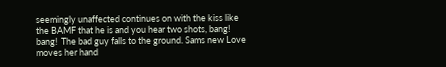seemingly unaffected continues on with the kiss like the BAMF that he is and you hear two shots, bang! bang!  The bad guy falls to the ground. Sams new Love moves her hand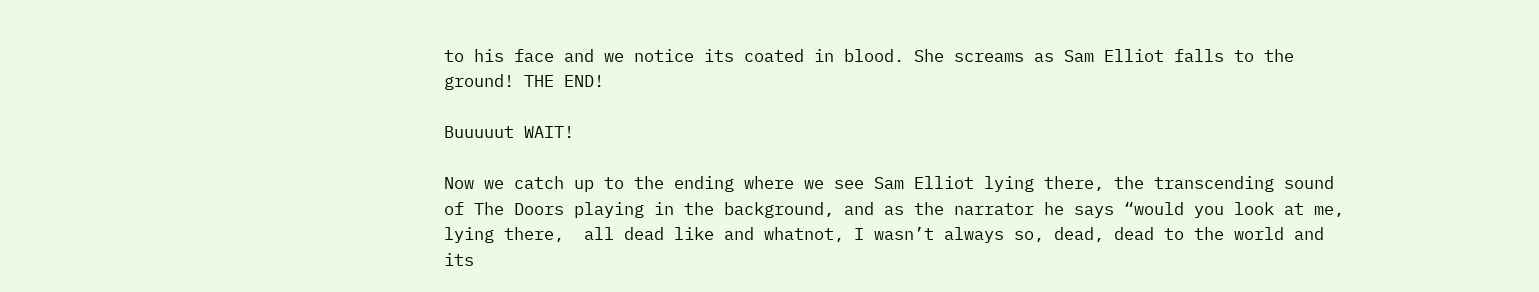to his face and we notice its coated in blood. She screams as Sam Elliot falls to the ground! THE END!

Buuuuut WAIT!

Now we catch up to the ending where we see Sam Elliot lying there, the transcending sound of The Doors playing in the background, and as the narrator he says “would you look at me,  lying there,  all dead like and whatnot, I wasn’t always so, dead, dead to the world and its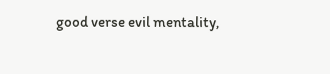good verse evil mentality,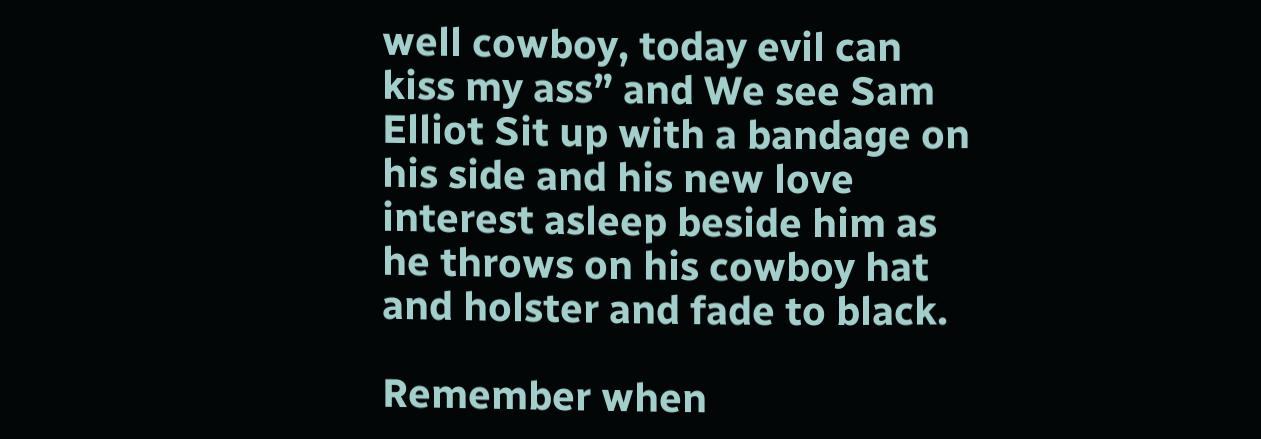well cowboy, today evil can kiss my ass” and We see Sam Elliot Sit up with a bandage on his side and his new love interest asleep beside him as he throws on his cowboy hat and holster and fade to black.

Remember when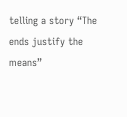telling a story “The ends justify the means”